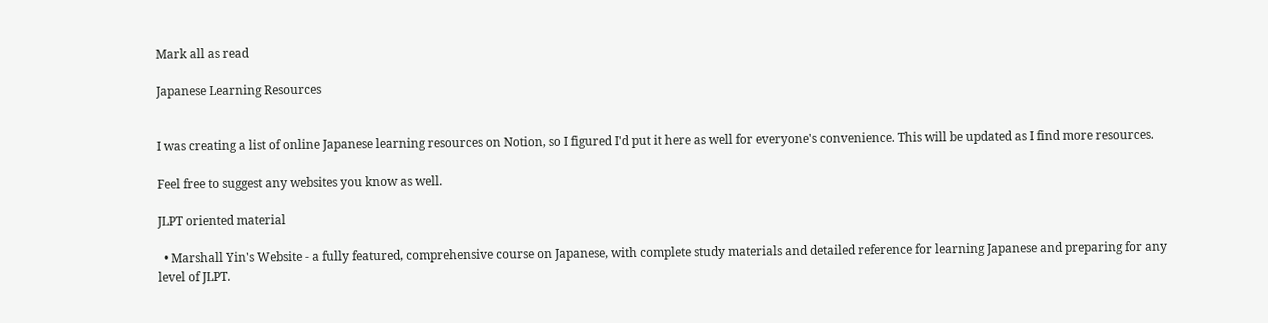Mark all as read

Japanese Learning Resources


I was creating a list of online Japanese learning resources on Notion, so I figured I'd put it here as well for everyone's convenience. This will be updated as I find more resources.

Feel free to suggest any websites you know as well.

JLPT oriented material

  • Marshall Yin's Website - a fully featured, comprehensive course on Japanese, with complete study materials and detailed reference for learning Japanese and preparing for any level of JLPT.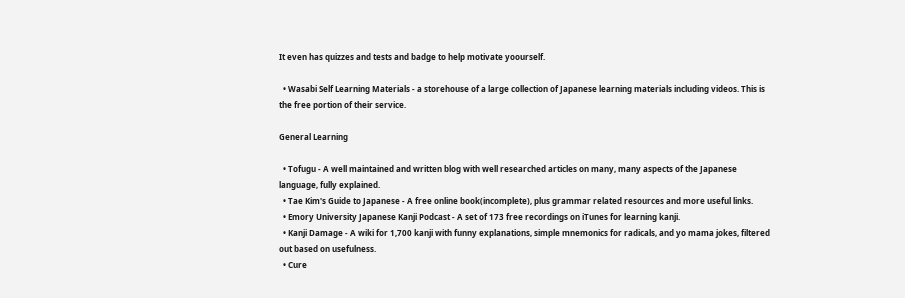It even has quizzes and tests and badge to help motivate yoourself.

  • Wasabi Self Learning Materials - a storehouse of a large collection of Japanese learning materials including videos. This is the free portion of their service.

General Learning

  • Tofugu - A well maintained and written blog with well researched articles on many, many aspects of the Japanese language, fully explained.
  • Tae Kim's Guide to Japanese - A free online book(incomplete), plus grammar related resources and more useful links.
  • Emory University Japanese Kanji Podcast - A set of 173 free recordings on iTunes for learning kanji.
  • Kanji Damage - A wiki for 1,700 kanji with funny explanations, simple mnemonics for radicals, and yo mama jokes, filtered out based on usefulness.
  • Cure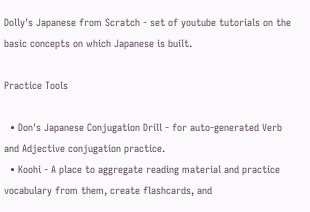Dolly's Japanese from Scratch - set of youtube tutorials on the basic concepts on which Japanese is built.

Practice Tools

  • Don's Japanese Conjugation Drill - for auto-generated Verb and Adjective conjugation practice.
  • Koohi - A place to aggregate reading material and practice vocabulary from them, create flashcards, and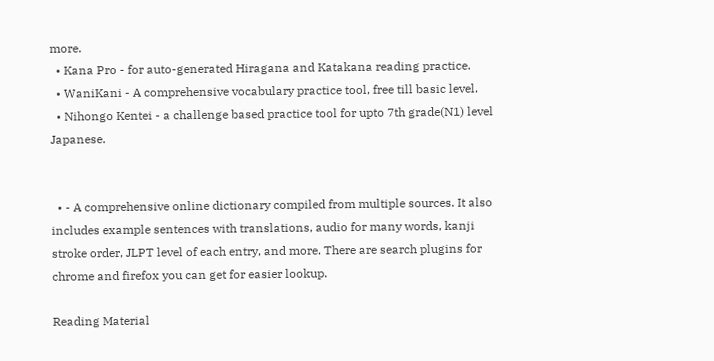more.
  • Kana Pro - for auto-generated Hiragana and Katakana reading practice.
  • WaniKani - A comprehensive vocabulary practice tool, free till basic level.
  • Nihongo Kentei - a challenge based practice tool for upto 7th grade(N1) level Japanese.


  • - A comprehensive online dictionary compiled from multiple sources. It also includes example sentences with translations, audio for many words, kanji stroke order, JLPT level of each entry, and more. There are search plugins for chrome and firefox you can get for easier lookup.

Reading Material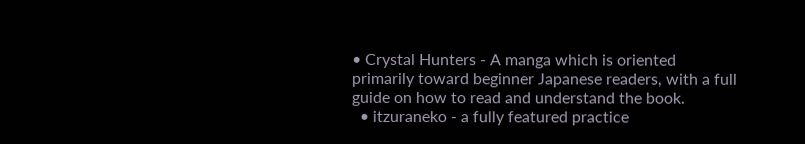• Crystal Hunters - A manga which is oriented primarily toward beginner Japanese readers, with a full guide on how to read and understand the book.
  • itzuraneko - a fully featured practice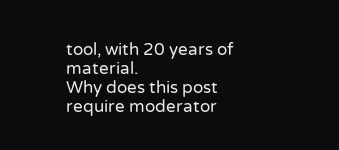tool, with 20 years of material.
Why does this post require moderator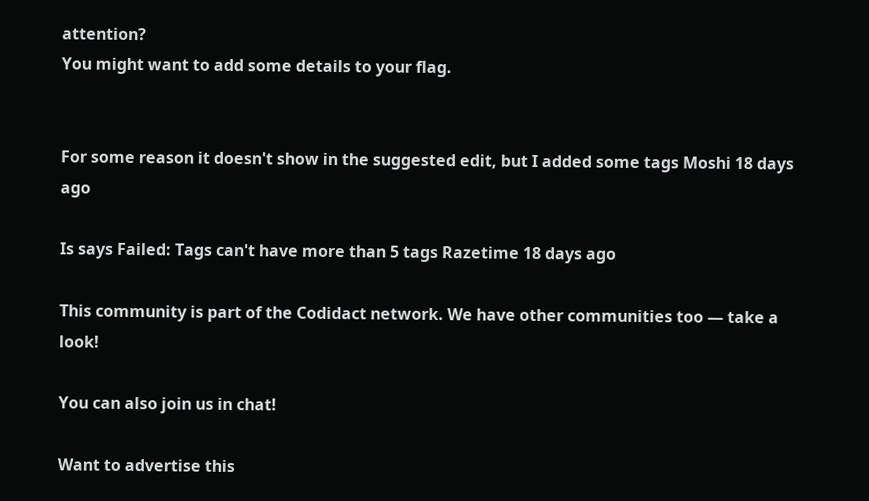attention?
You might want to add some details to your flag.


For some reason it doesn't show in the suggested edit, but I added some tags Moshi 18 days ago

Is says Failed: Tags can't have more than 5 tags Razetime 18 days ago

This community is part of the Codidact network. We have other communities too — take a look!

You can also join us in chat!

Want to advertise this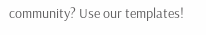community? Use our templates!